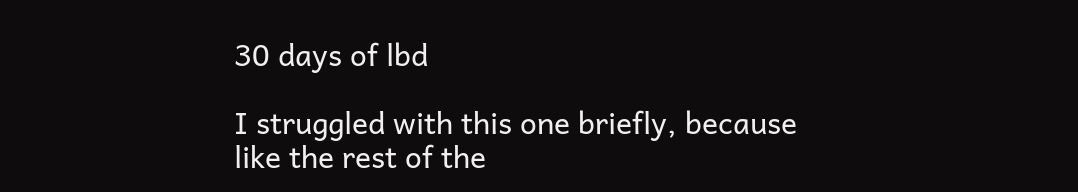30 days of lbd

I struggled with this one briefly, because like the rest of the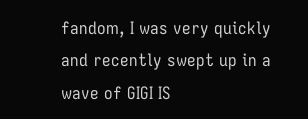fandom, I was very quickly and recently swept up in a wave of GIGI IS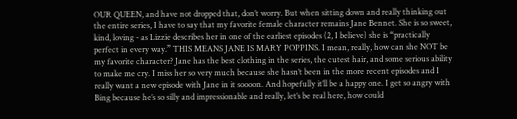OUR QUEEN, and have not dropped that, don’t worry. But when sitting down and really thinking out the entire series, I have to say that my favorite female character remains Jane Bennet. She is so sweet, kind, loving - as Lizzie describes her in one of the earliest episodes (2, I believe) she is “practically perfect in every way.” THIS MEANS JANE IS MARY POPPINS. I mean, really, how can she NOT be my favorite character? Jane has the best clothing in the series, the cutest hair, and some serious ability to make me cry. I miss her so very much because she hasn’t been in the more recent episodes and I really want a new episode with Jane in it soooon. And hopefully it’ll be a happy one. I get so angry with Bing because he’s so silly and impressionable and really, let’s be real here, how could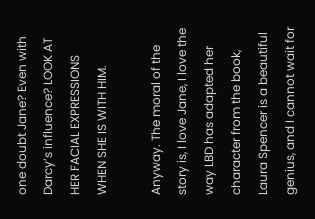one doubt Jane? Even with Darcy’s influence? LOOK AT HER FACIAL EXPRESSIONS WHEN SHE IS WITH HIM.

Anyway. The moral of the story is, I love Jane, I love the way LBD has adapted her character from the book, Laura Spencer is a beautiful genius, and I cannot wait for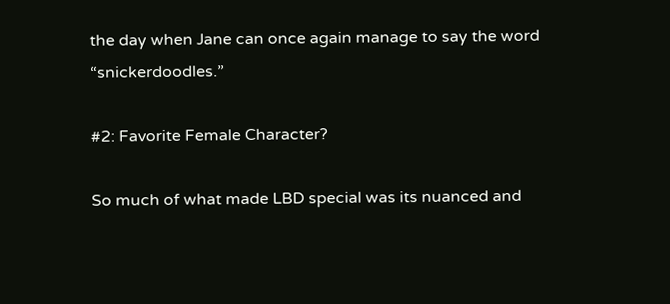the day when Jane can once again manage to say the word “snickerdoodles.”

#2: Favorite Female Character?

So much of what made LBD special was its nuanced and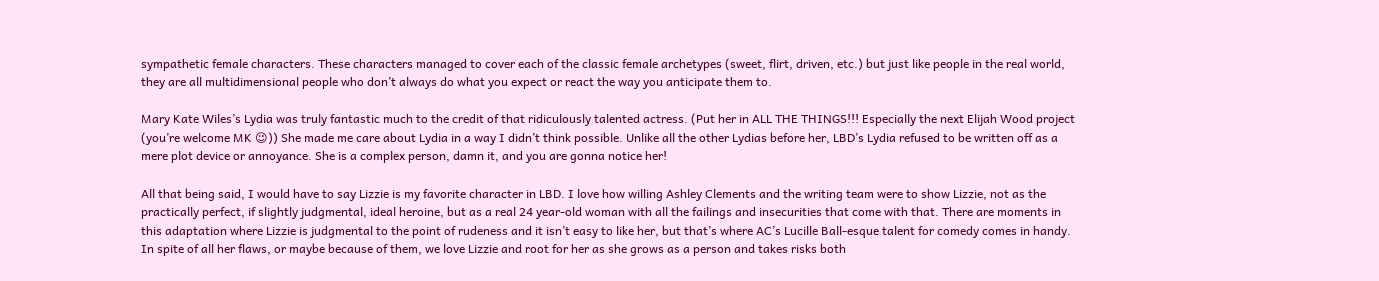sympathetic female characters. These characters managed to cover each of the classic female archetypes (sweet, flirt, driven, etc.) but just like people in the real world, they are all multidimensional people who don’t always do what you expect or react the way you anticipate them to.

Mary Kate Wiles’s Lydia was truly fantastic much to the credit of that ridiculously talented actress. (Put her in ALL THE THINGS!!! Especially the next Elijah Wood project (you’re welcome MK 😉)) She made me care about Lydia in a way I didn’t think possible. Unlike all the other Lydias before her, LBD’s Lydia refused to be written off as a mere plot device or annoyance. She is a complex person, damn it, and you are gonna notice her!

All that being said, I would have to say Lizzie is my favorite character in LBD. I love how willing Ashley Clements and the writing team were to show Lizzie, not as the practically perfect, if slightly judgmental, ideal heroine, but as a real 24 year-old woman with all the failings and insecurities that come with that. There are moments in this adaptation where Lizzie is judgmental to the point of rudeness and it isn’t easy to like her, but that’s where AC’s Lucille Ball-esque talent for comedy comes in handy. In spite of all her flaws, or maybe because of them, we love Lizzie and root for her as she grows as a person and takes risks both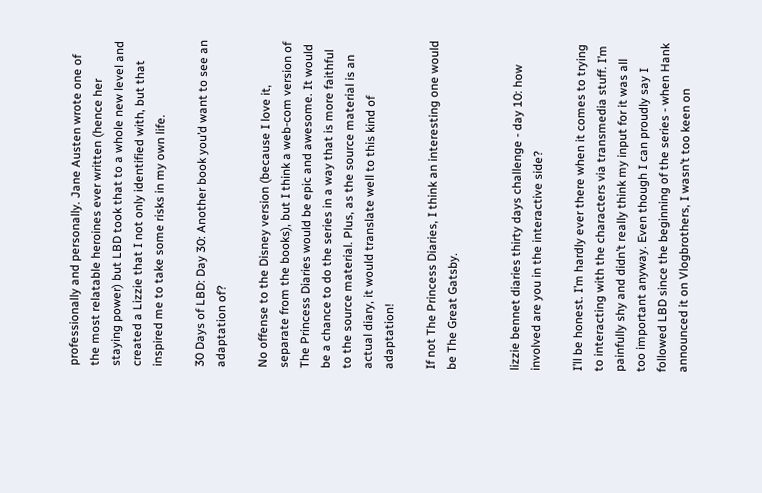professionally and personally. Jane Austen wrote one of the most relatable heroines ever written (hence her staying power) but LBD took that to a whole new level and created a Lizzie that I not only identified with, but that inspired me to take some risks in my own life.

30 Days of LBD: Day 30: Another book you’d want to see an adaptation of?

No offense to the Disney version (because I love it, separate from the books), but I think a web-com version of The Princess Diaries would be epic and awesome. It would be a chance to do the series in a way that is more faithful to the source material. Plus, as the source material is an actual diary, it would translate well to this kind of adaptation!

If not The Princess Diaries, I think an interesting one would be The Great Gatsby.


lizzie bennet diaries thirty days challenge - day 10: how involved are you in the interactive side?

I’ll be honest. I’m hardly ever there when it comes to trying to interacting with the characters via transmedia stuff. I’m painfully shy and didn’t really think my input for it was all too important anyway. Even though I can proudly say I followed LBD since the beginning of the series - when Hank announced it on Vlogbrothers, I wasn’t too keen on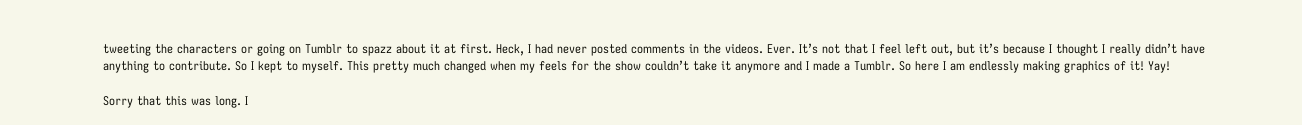tweeting the characters or going on Tumblr to spazz about it at first. Heck, I had never posted comments in the videos. Ever. It’s not that I feel left out, but it’s because I thought I really didn’t have anything to contribute. So I kept to myself. This pretty much changed when my feels for the show couldn’t take it anymore and I made a Tumblr. So here I am endlessly making graphics of it! Yay!

Sorry that this was long. I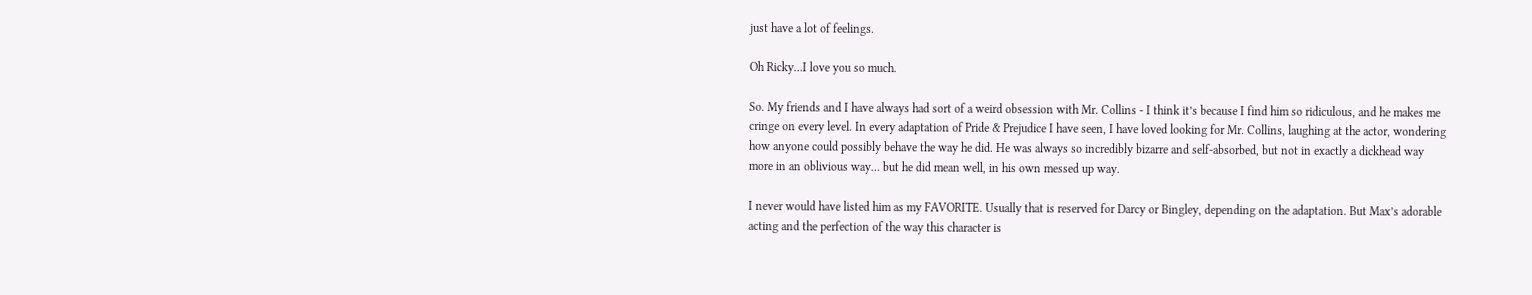just have a lot of feelings.

Oh Ricky…I love you so much.

So. My friends and I have always had sort of a weird obsession with Mr. Collins - I think it’s because I find him so ridiculous, and he makes me cringe on every level. In every adaptation of Pride & Prejudice I have seen, I have loved looking for Mr. Collins, laughing at the actor, wondering how anyone could possibly behave the way he did. He was always so incredibly bizarre and self-absorbed, but not in exactly a dickhead way more in an oblivious way… but he did mean well, in his own messed up way.

I never would have listed him as my FAVORITE. Usually that is reserved for Darcy or Bingley, depending on the adaptation. But Max’s adorable acting and the perfection of the way this character is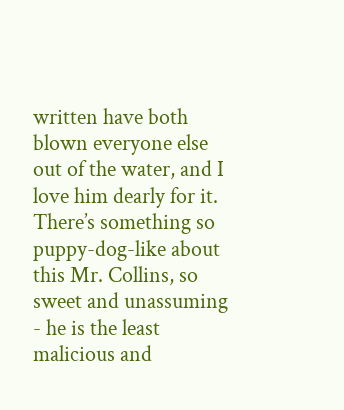written have both blown everyone else out of the water, and I love him dearly for it. There’s something so puppy-dog-like about this Mr. Collins, so sweet and unassuming - he is the least malicious and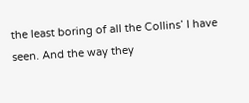the least boring of all the Collins’ I have seen. And the way they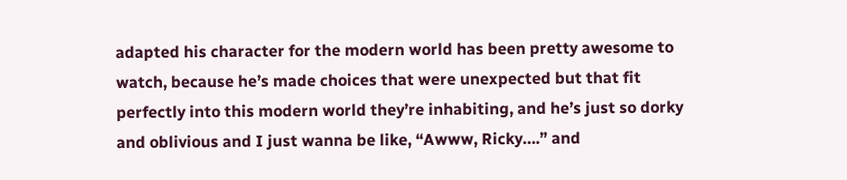adapted his character for the modern world has been pretty awesome to watch, because he’s made choices that were unexpected but that fit perfectly into this modern world they’re inhabiting, and he’s just so dorky and oblivious and I just wanna be like, “Awww, Ricky….” and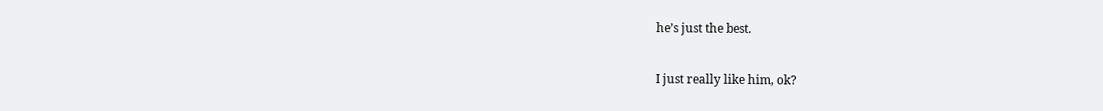he’s just the best.

I just really like him, ok?